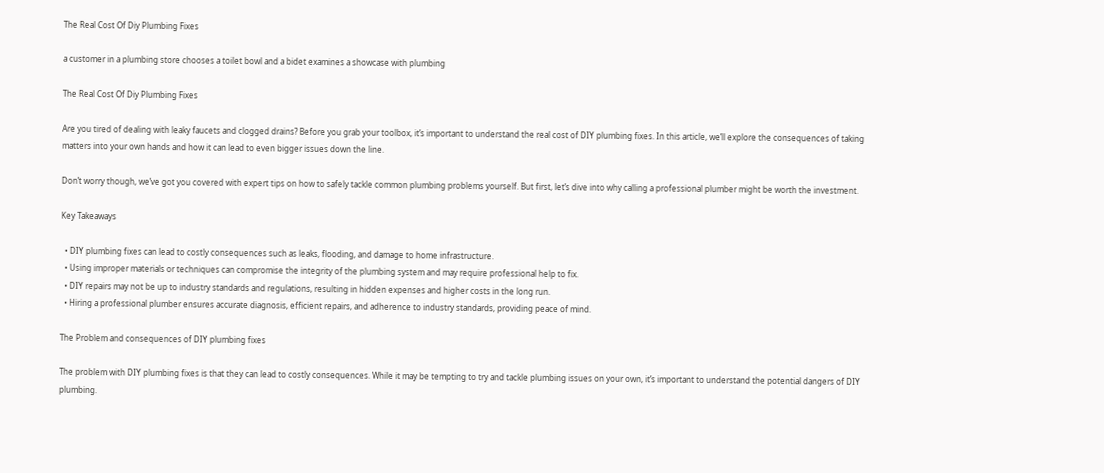The Real Cost Of Diy Plumbing Fixes

a customer in a plumbing store chooses a toilet bowl and a bidet examines a showcase with plumbing

The Real Cost Of Diy Plumbing Fixes

Are you tired of dealing with leaky faucets and clogged drains? Before you grab your toolbox, it’s important to understand the real cost of DIY plumbing fixes. In this article, we’ll explore the consequences of taking matters into your own hands and how it can lead to even bigger issues down the line.

Don’t worry though, we’ve got you covered with expert tips on how to safely tackle common plumbing problems yourself. But first, let’s dive into why calling a professional plumber might be worth the investment.

Key Takeaways

  • DIY plumbing fixes can lead to costly consequences such as leaks, flooding, and damage to home infrastructure.
  • Using improper materials or techniques can compromise the integrity of the plumbing system and may require professional help to fix.
  • DIY repairs may not be up to industry standards and regulations, resulting in hidden expenses and higher costs in the long run.
  • Hiring a professional plumber ensures accurate diagnosis, efficient repairs, and adherence to industry standards, providing peace of mind.

The Problem and consequences of DIY plumbing fixes

The problem with DIY plumbing fixes is that they can lead to costly consequences. While it may be tempting to try and tackle plumbing issues on your own, it’s important to understand the potential dangers of DIY plumbing.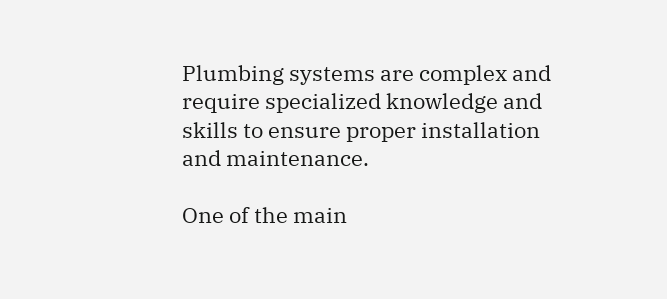Plumbing systems are complex and require specialized knowledge and skills to ensure proper installation and maintenance.

One of the main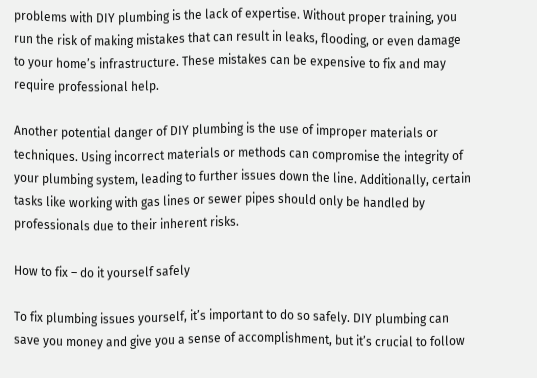problems with DIY plumbing is the lack of expertise. Without proper training, you run the risk of making mistakes that can result in leaks, flooding, or even damage to your home’s infrastructure. These mistakes can be expensive to fix and may require professional help.

Another potential danger of DIY plumbing is the use of improper materials or techniques. Using incorrect materials or methods can compromise the integrity of your plumbing system, leading to further issues down the line. Additionally, certain tasks like working with gas lines or sewer pipes should only be handled by professionals due to their inherent risks.

How to fix – do it yourself safely

To fix plumbing issues yourself, it’s important to do so safely. DIY plumbing can save you money and give you a sense of accomplishment, but it’s crucial to follow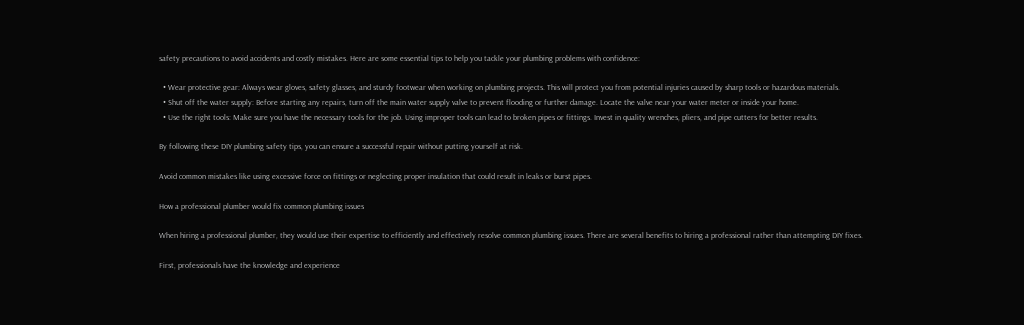safety precautions to avoid accidents and costly mistakes. Here are some essential tips to help you tackle your plumbing problems with confidence:

  • Wear protective gear: Always wear gloves, safety glasses, and sturdy footwear when working on plumbing projects. This will protect you from potential injuries caused by sharp tools or hazardous materials.
  • Shut off the water supply: Before starting any repairs, turn off the main water supply valve to prevent flooding or further damage. Locate the valve near your water meter or inside your home.
  • Use the right tools: Make sure you have the necessary tools for the job. Using improper tools can lead to broken pipes or fittings. Invest in quality wrenches, pliers, and pipe cutters for better results.

By following these DIY plumbing safety tips, you can ensure a successful repair without putting yourself at risk.

Avoid common mistakes like using excessive force on fittings or neglecting proper insulation that could result in leaks or burst pipes.

How a professional plumber would fix common plumbing issues

When hiring a professional plumber, they would use their expertise to efficiently and effectively resolve common plumbing issues. There are several benefits to hiring a professional rather than attempting DIY fixes.

First, professionals have the knowledge and experience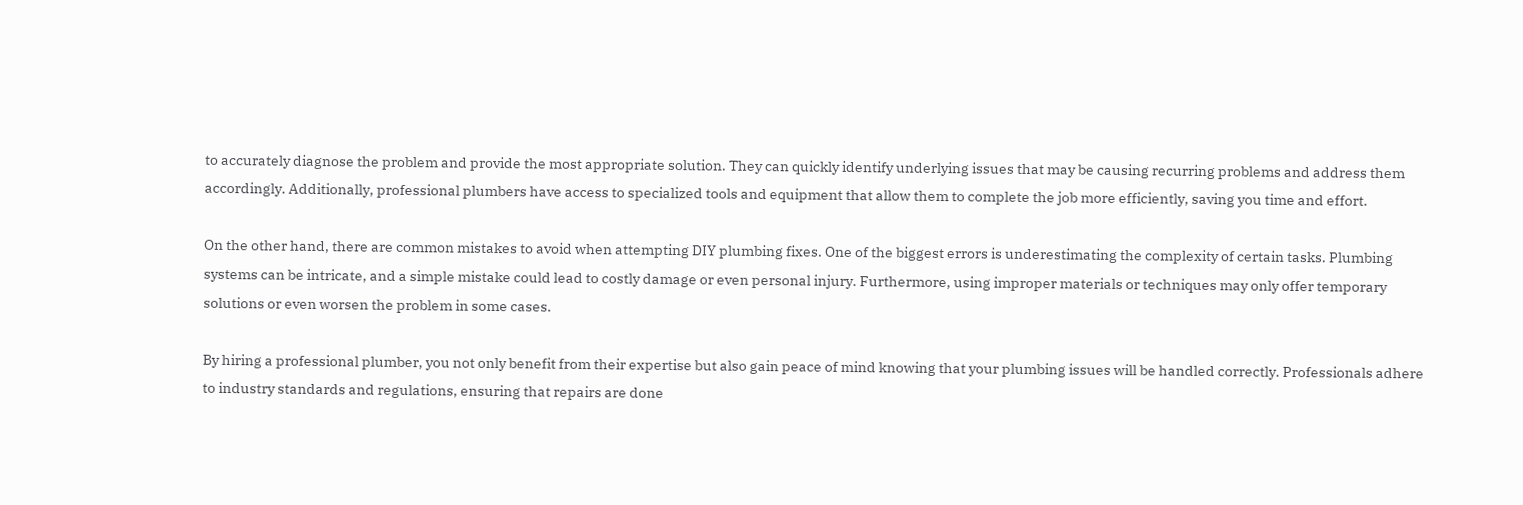to accurately diagnose the problem and provide the most appropriate solution. They can quickly identify underlying issues that may be causing recurring problems and address them accordingly. Additionally, professional plumbers have access to specialized tools and equipment that allow them to complete the job more efficiently, saving you time and effort.

On the other hand, there are common mistakes to avoid when attempting DIY plumbing fixes. One of the biggest errors is underestimating the complexity of certain tasks. Plumbing systems can be intricate, and a simple mistake could lead to costly damage or even personal injury. Furthermore, using improper materials or techniques may only offer temporary solutions or even worsen the problem in some cases.

By hiring a professional plumber, you not only benefit from their expertise but also gain peace of mind knowing that your plumbing issues will be handled correctly. Professionals adhere to industry standards and regulations, ensuring that repairs are done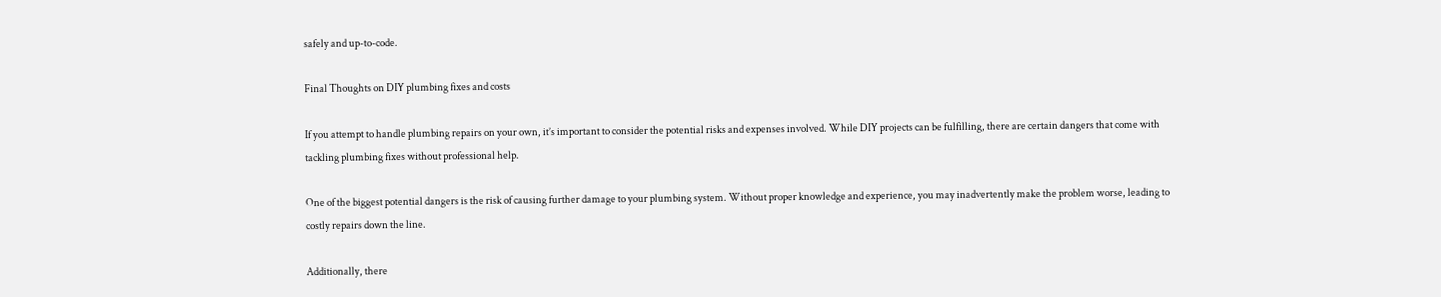safely and up-to-code.

Final Thoughts on DIY plumbing fixes and costs

If you attempt to handle plumbing repairs on your own, it’s important to consider the potential risks and expenses involved. While DIY projects can be fulfilling, there are certain dangers that come with tackling plumbing fixes without professional help.

One of the biggest potential dangers is the risk of causing further damage to your plumbing system. Without proper knowledge and experience, you may inadvertently make the problem worse, leading to costly repairs down the line.

Additionally, there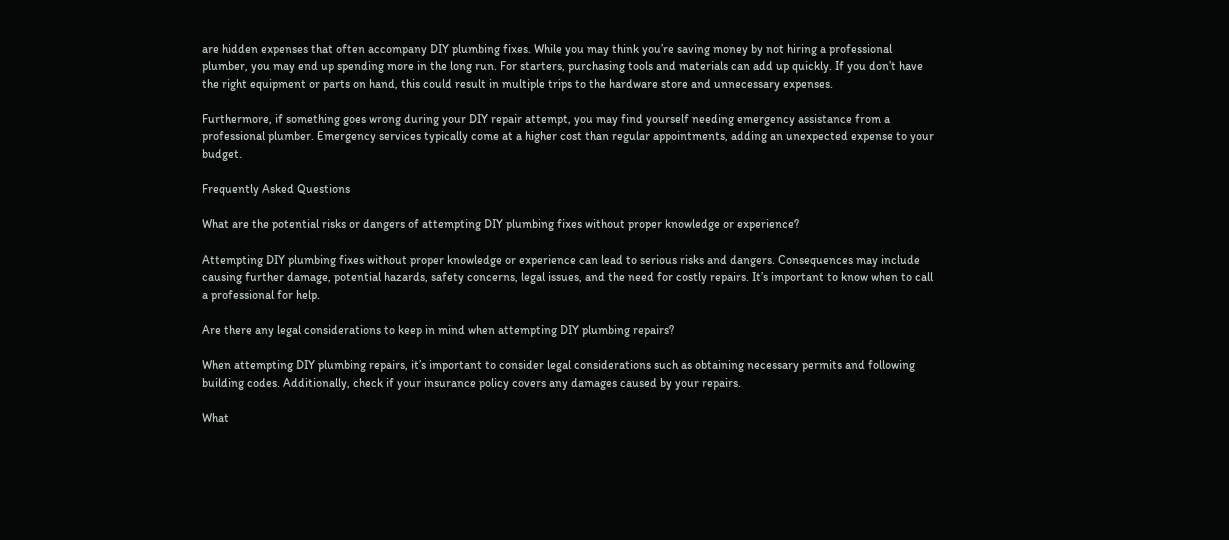are hidden expenses that often accompany DIY plumbing fixes. While you may think you’re saving money by not hiring a professional plumber, you may end up spending more in the long run. For starters, purchasing tools and materials can add up quickly. If you don’t have the right equipment or parts on hand, this could result in multiple trips to the hardware store and unnecessary expenses.

Furthermore, if something goes wrong during your DIY repair attempt, you may find yourself needing emergency assistance from a professional plumber. Emergency services typically come at a higher cost than regular appointments, adding an unexpected expense to your budget.

Frequently Asked Questions

What are the potential risks or dangers of attempting DIY plumbing fixes without proper knowledge or experience?

Attempting DIY plumbing fixes without proper knowledge or experience can lead to serious risks and dangers. Consequences may include causing further damage, potential hazards, safety concerns, legal issues, and the need for costly repairs. It’s important to know when to call a professional for help.

Are there any legal considerations to keep in mind when attempting DIY plumbing repairs?

When attempting DIY plumbing repairs, it’s important to consider legal considerations such as obtaining necessary permits and following building codes. Additionally, check if your insurance policy covers any damages caused by your repairs.

What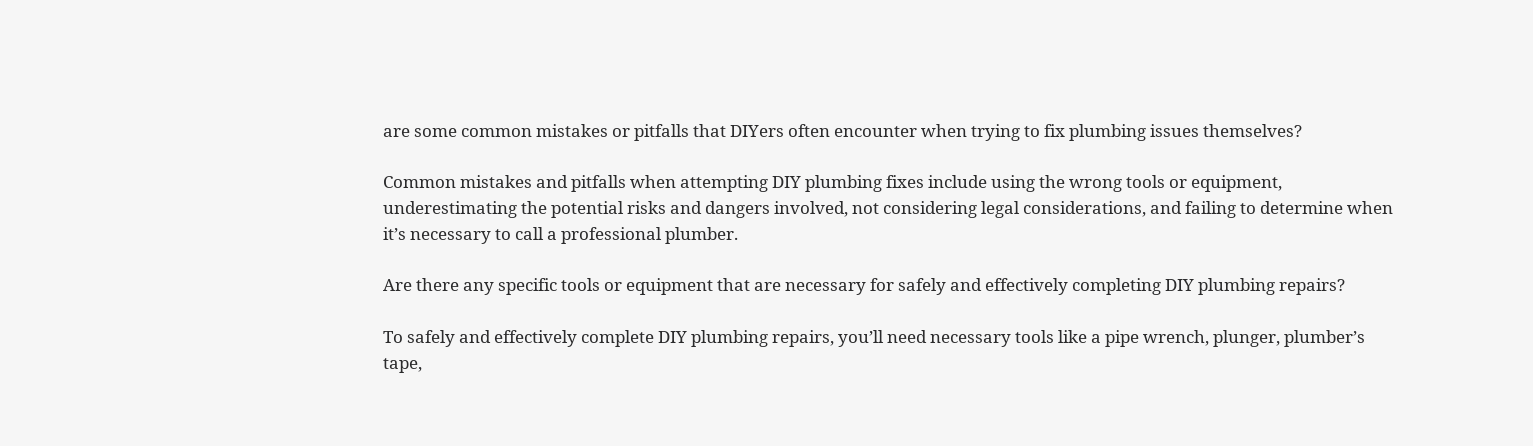are some common mistakes or pitfalls that DIYers often encounter when trying to fix plumbing issues themselves?

Common mistakes and pitfalls when attempting DIY plumbing fixes include using the wrong tools or equipment, underestimating the potential risks and dangers involved, not considering legal considerations, and failing to determine when it’s necessary to call a professional plumber.

Are there any specific tools or equipment that are necessary for safely and effectively completing DIY plumbing repairs?

To safely and effectively complete DIY plumbing repairs, you’ll need necessary tools like a pipe wrench, plunger, plumber’s tape,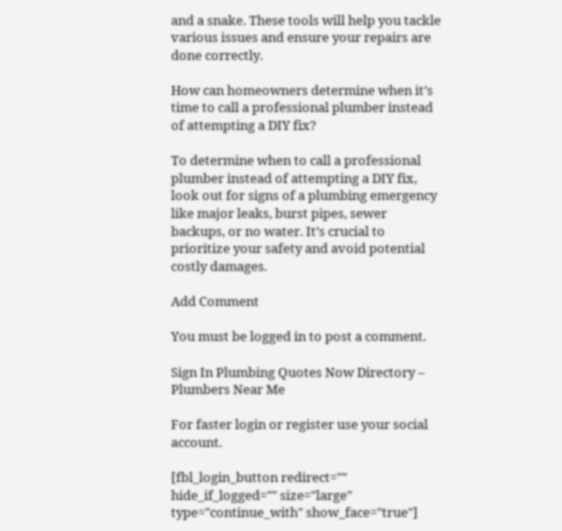and a snake. These tools will help you tackle various issues and ensure your repairs are done correctly.

How can homeowners determine when it’s time to call a professional plumber instead of attempting a DIY fix?

To determine when to call a professional plumber instead of attempting a DIY fix, look out for signs of a plumbing emergency like major leaks, burst pipes, sewer backups, or no water. It’s crucial to prioritize your safety and avoid potential costly damages.

Add Comment

You must be logged in to post a comment.

Sign In Plumbing Quotes Now Directory – Plumbers Near Me

For faster login or register use your social account.

[fbl_login_button redirect="" hide_if_logged="" size="large" type="continue_with" show_face="true"]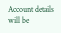Account details will be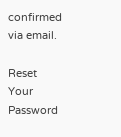confirmed via email.

Reset Your Password